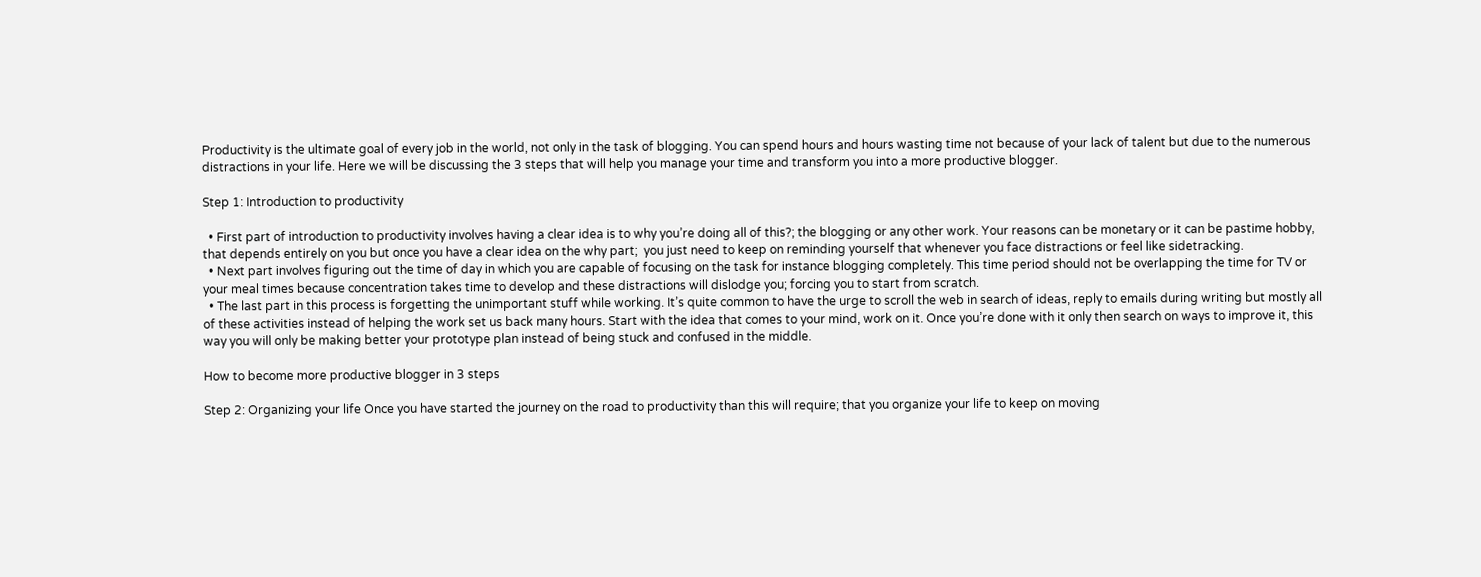Productivity is the ultimate goal of every job in the world, not only in the task of blogging. You can spend hours and hours wasting time not because of your lack of talent but due to the numerous distractions in your life. Here we will be discussing the 3 steps that will help you manage your time and transform you into a more productive blogger.

Step 1: Introduction to productivity

  • First part of introduction to productivity involves having a clear idea is to why you’re doing all of this?; the blogging or any other work. Your reasons can be monetary or it can be pastime hobby, that depends entirely on you but once you have a clear idea on the why part;  you just need to keep on reminding yourself that whenever you face distractions or feel like sidetracking.
  • Next part involves figuring out the time of day in which you are capable of focusing on the task for instance blogging completely. This time period should not be overlapping the time for TV or your meal times because concentration takes time to develop and these distractions will dislodge you; forcing you to start from scratch.
  • The last part in this process is forgetting the unimportant stuff while working. It’s quite common to have the urge to scroll the web in search of ideas, reply to emails during writing but mostly all of these activities instead of helping the work set us back many hours. Start with the idea that comes to your mind, work on it. Once you’re done with it only then search on ways to improve it, this way you will only be making better your prototype plan instead of being stuck and confused in the middle.

How to become more productive blogger in 3 steps

Step 2: Organizing your life Once you have started the journey on the road to productivity than this will require; that you organize your life to keep on moving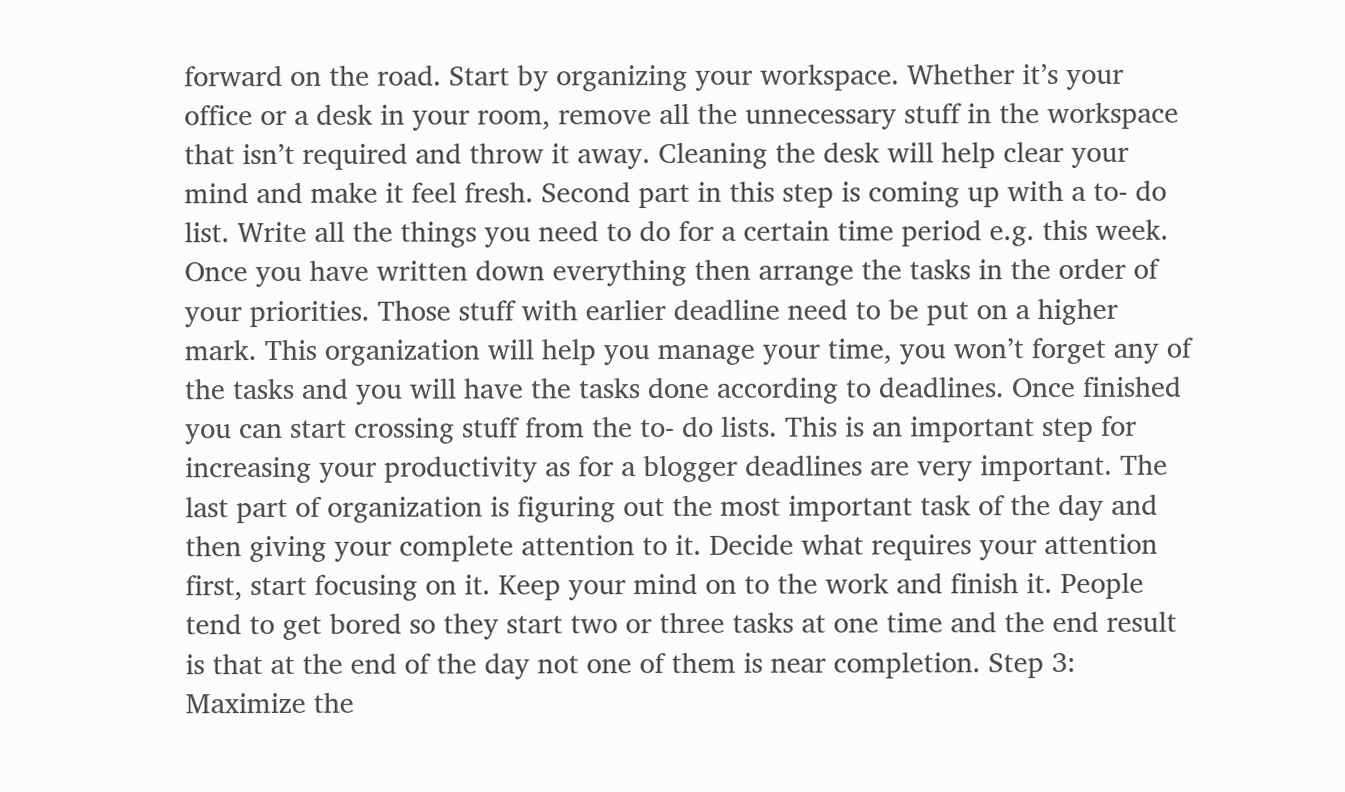forward on the road. Start by organizing your workspace. Whether it’s your office or a desk in your room, remove all the unnecessary stuff in the workspace that isn’t required and throw it away. Cleaning the desk will help clear your mind and make it feel fresh. Second part in this step is coming up with a to- do list. Write all the things you need to do for a certain time period e.g. this week. Once you have written down everything then arrange the tasks in the order of your priorities. Those stuff with earlier deadline need to be put on a higher mark. This organization will help you manage your time, you won’t forget any of the tasks and you will have the tasks done according to deadlines. Once finished you can start crossing stuff from the to- do lists. This is an important step for increasing your productivity as for a blogger deadlines are very important. The last part of organization is figuring out the most important task of the day and then giving your complete attention to it. Decide what requires your attention first, start focusing on it. Keep your mind on to the work and finish it. People tend to get bored so they start two or three tasks at one time and the end result is that at the end of the day not one of them is near completion. Step 3: Maximize the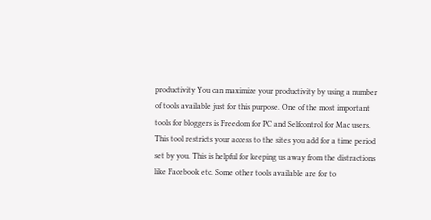productivity You can maximize your productivity by using a number of tools available just for this purpose. One of the most important tools for bloggers is Freedom for PC and Selfcontrol for Mac users. This tool restricts your access to the sites you add for a time period set by you. This is helpful for keeping us away from the distractions like Facebook etc. Some other tools available are for to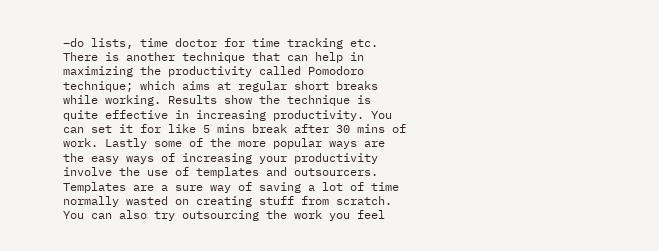–do lists, time doctor for time tracking etc. There is another technique that can help in maximizing the productivity called Pomodoro technique; which aims at regular short breaks while working. Results show the technique is quite effective in increasing productivity. You can set it for like 5 mins break after 30 mins of work. Lastly some of the more popular ways are the easy ways of increasing your productivity involve the use of templates and outsourcers. Templates are a sure way of saving a lot of time normally wasted on creating stuff from scratch. You can also try outsourcing the work you feel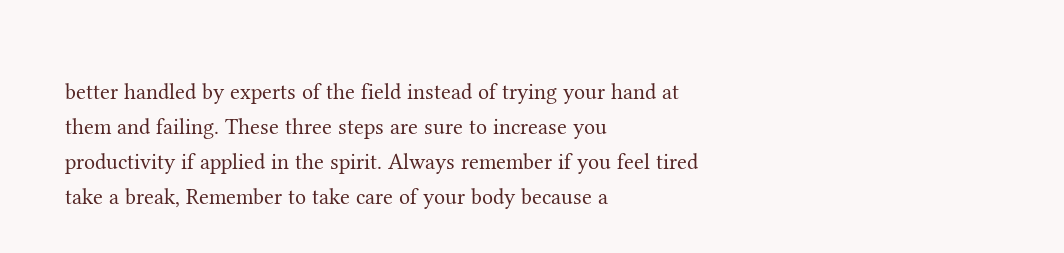better handled by experts of the field instead of trying your hand at them and failing. These three steps are sure to increase you productivity if applied in the spirit. Always remember if you feel tired take a break, Remember to take care of your body because a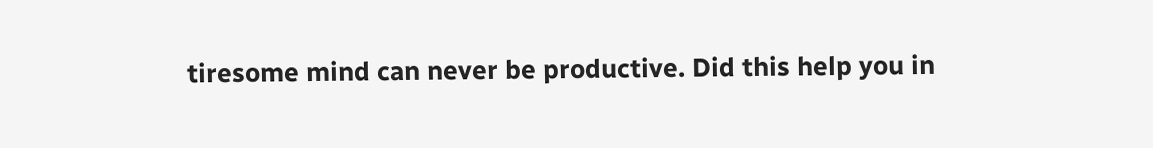tiresome mind can never be productive. Did this help you in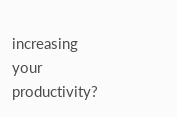increasing your productivity?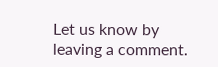Let us know by leaving a comment.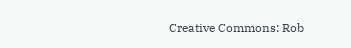Creative Commons: Rob